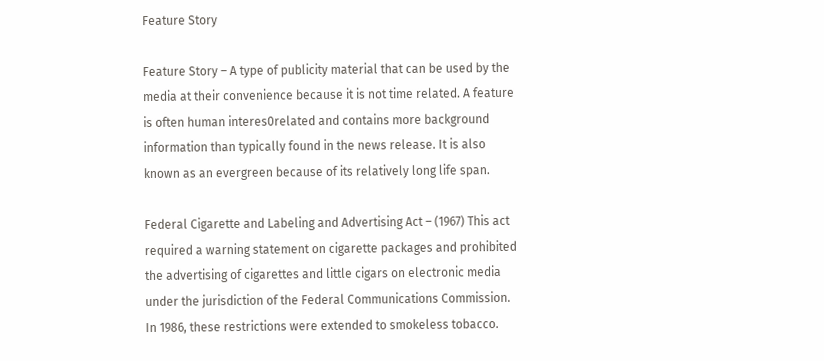Feature Story

Feature Story – A type of publicity material that can be used by the media at their convenience because it is not time related. A feature is often human interes0related and contains more background information than typically found in the news release. It is also known as an evergreen because of its relatively long life span.

Federal Cigarette and Labeling and Advertising Act – (1967) This act required a warning statement on cigarette packages and prohibited the advertising of cigarettes and little cigars on electronic media under the jurisdiction of the Federal Communications Commission. In 1986, these restrictions were extended to smokeless tobacco.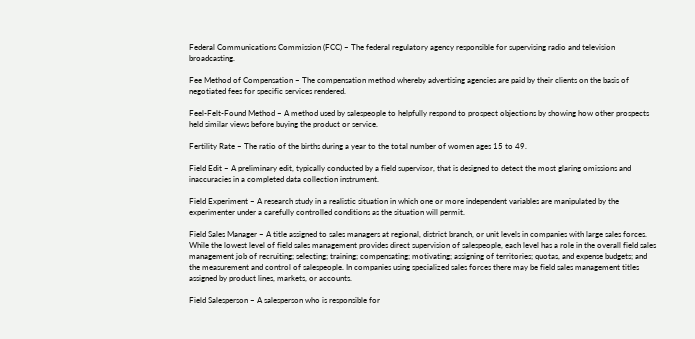Federal Communications Commission (FCC) – The federal regulatory agency responsible for supervising radio and television broadcasting.

Fee Method of Compensation – The compensation method whereby advertising agencies are paid by their clients on the basis of negotiated fees for specific services rendered.

Feel-Felt-Found Method – A method used by salespeople to helpfully respond to prospect objections by showing how other prospects held similar views before buying the product or service.

Fertility Rate – The ratio of the births during a year to the total number of women ages 15 to 49.

Field Edit – A preliminary edit, typically conducted by a field supervisor, that is designed to detect the most glaring omissions and inaccuracies in a completed data collection instrument.

Field Experiment – A research study in a realistic situation in which one or more independent variables are manipulated by the experimenter under a carefully controlled conditions as the situation will permit.

Field Sales Manager – A title assigned to sales managers at regional, district branch, or unit levels in companies with large sales forces. While the lowest level of field sales management provides direct supervision of salespeople, each level has a role in the overall field sales management job of recruiting; selecting; training; compensating; motivating; assigning of territories; quotas, and expense budgets; and the measurement and control of salespeople. In companies using specialized sales forces there may be field sales management titles assigned by product lines, markets, or accounts.

Field Salesperson – A salesperson who is responsible for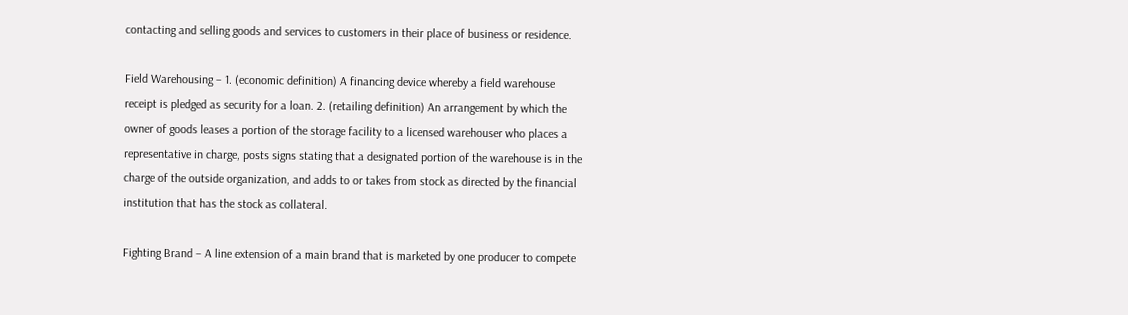contacting and selling goods and services to customers in their place of business or residence.

Field Warehousing – 1. (economic definition) A financing device whereby a field warehouse receipt is pledged as security for a loan. 2. (retailing definition) An arrangement by which the owner of goods leases a portion of the storage facility to a licensed warehouser who places a representative in charge, posts signs stating that a designated portion of the warehouse is in the charge of the outside organization, and adds to or takes from stock as directed by the financial institution that has the stock as collateral.

Fighting Brand – A line extension of a main brand that is marketed by one producer to compete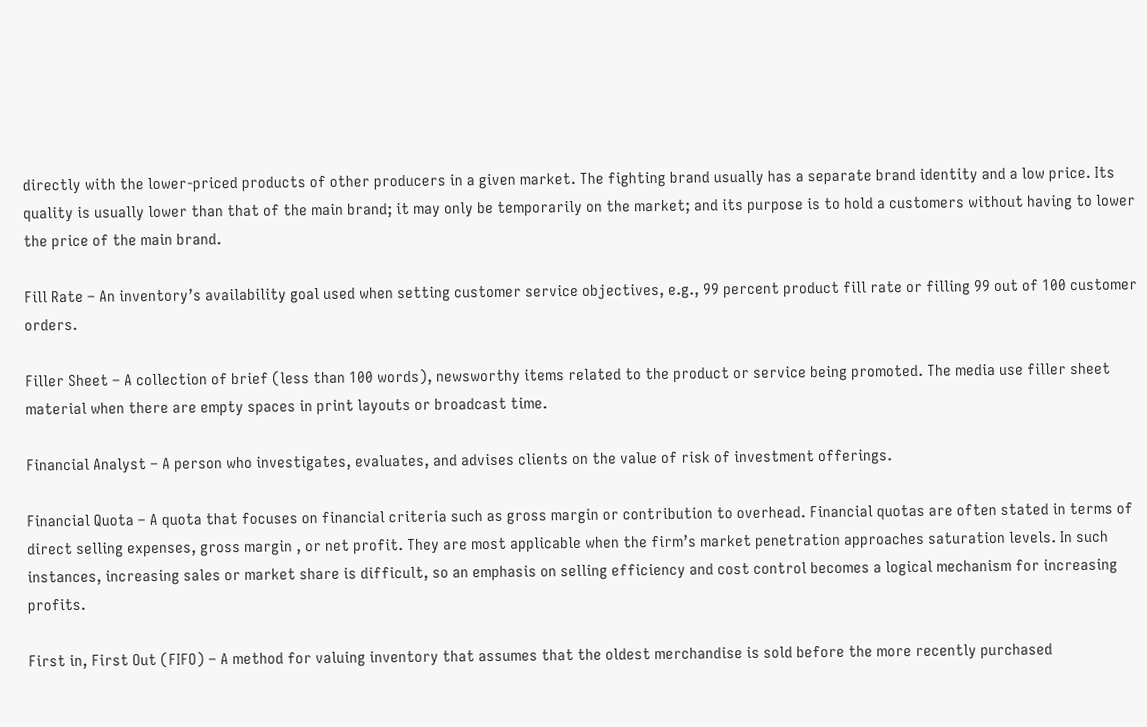directly with the lower-priced products of other producers in a given market. The fighting brand usually has a separate brand identity and a low price. Its quality is usually lower than that of the main brand; it may only be temporarily on the market; and its purpose is to hold a customers without having to lower the price of the main brand.

Fill Rate – An inventory’s availability goal used when setting customer service objectives, e.g., 99 percent product fill rate or filling 99 out of 100 customer orders.

Filler Sheet – A collection of brief (less than 100 words), newsworthy items related to the product or service being promoted. The media use filler sheet material when there are empty spaces in print layouts or broadcast time.

Financial Analyst – A person who investigates, evaluates, and advises clients on the value of risk of investment offerings.

Financial Quota – A quota that focuses on financial criteria such as gross margin or contribution to overhead. Financial quotas are often stated in terms of direct selling expenses, gross margin , or net profit. They are most applicable when the firm’s market penetration approaches saturation levels. In such instances, increasing sales or market share is difficult, so an emphasis on selling efficiency and cost control becomes a logical mechanism for increasing profits.

First in, First Out (FIFO) – A method for valuing inventory that assumes that the oldest merchandise is sold before the more recently purchased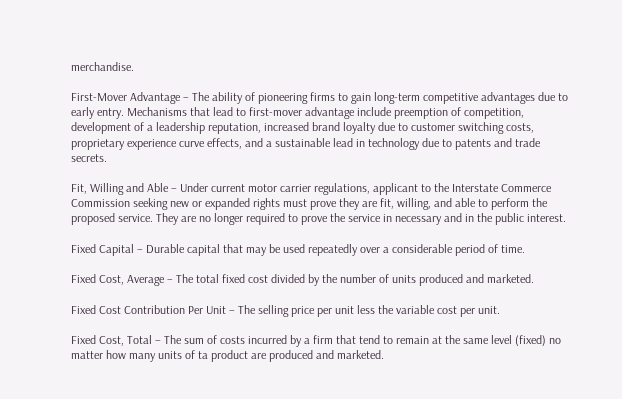merchandise.

First-Mover Advantage – The ability of pioneering firms to gain long-term competitive advantages due to early entry. Mechanisms that lead to first-mover advantage include preemption of competition, development of a leadership reputation, increased brand loyalty due to customer switching costs, proprietary experience curve effects, and a sustainable lead in technology due to patents and trade secrets.

Fit, Willing and Able – Under current motor carrier regulations, applicant to the Interstate Commerce Commission seeking new or expanded rights must prove they are fit, willing, and able to perform the proposed service. They are no longer required to prove the service in necessary and in the public interest.

Fixed Capital – Durable capital that may be used repeatedly over a considerable period of time.

Fixed Cost, Average – The total fixed cost divided by the number of units produced and marketed.

Fixed Cost Contribution Per Unit – The selling price per unit less the variable cost per unit.

Fixed Cost, Total – The sum of costs incurred by a firm that tend to remain at the same level (fixed) no matter how many units of ta product are produced and marketed.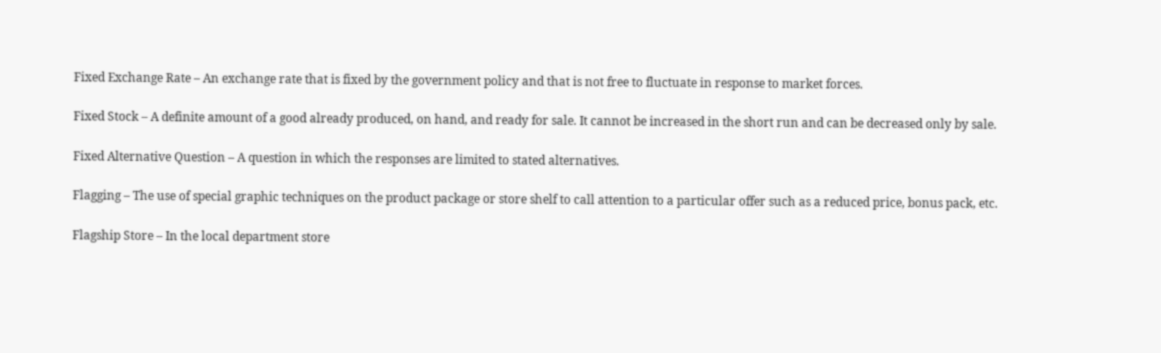Fixed Exchange Rate – An exchange rate that is fixed by the government policy and that is not free to fluctuate in response to market forces.

Fixed Stock – A definite amount of a good already produced, on hand, and ready for sale. It cannot be increased in the short run and can be decreased only by sale.

Fixed Alternative Question – A question in which the responses are limited to stated alternatives.

Flagging – The use of special graphic techniques on the product package or store shelf to call attention to a particular offer such as a reduced price, bonus pack, etc.

Flagship Store – In the local department store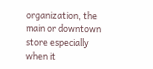organization, the main or downtown store especially when it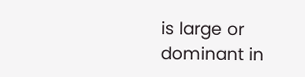is large or dominant in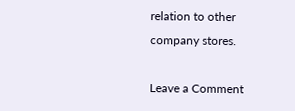relation to other company stores.

Leave a Comment